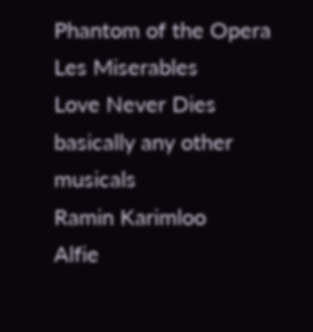Phantom of the Opera
Les Miserables
Love Never Dies
basically any other musicals
Ramin Karimloo
Alfie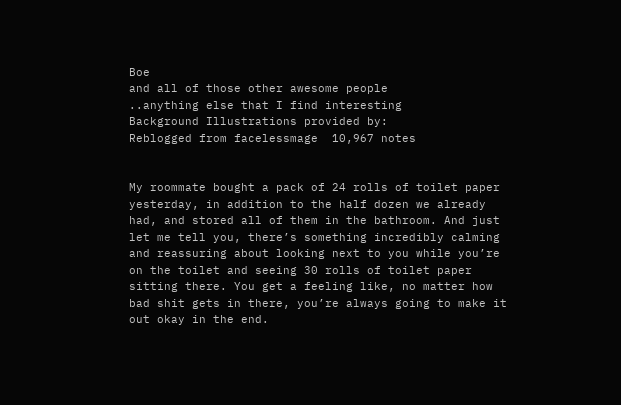Boe
and all of those other awesome people
..anything else that I find interesting
Background Illustrations provided by:
Reblogged from facelessmage  10,967 notes


My roommate bought a pack of 24 rolls of toilet paper yesterday, in addition to the half dozen we already had, and stored all of them in the bathroom. And just let me tell you, there’s something incredibly calming and reassuring about looking next to you while you’re on the toilet and seeing 30 rolls of toilet paper sitting there. You get a feeling like, no matter how bad shit gets in there, you’re always going to make it out okay in the end.